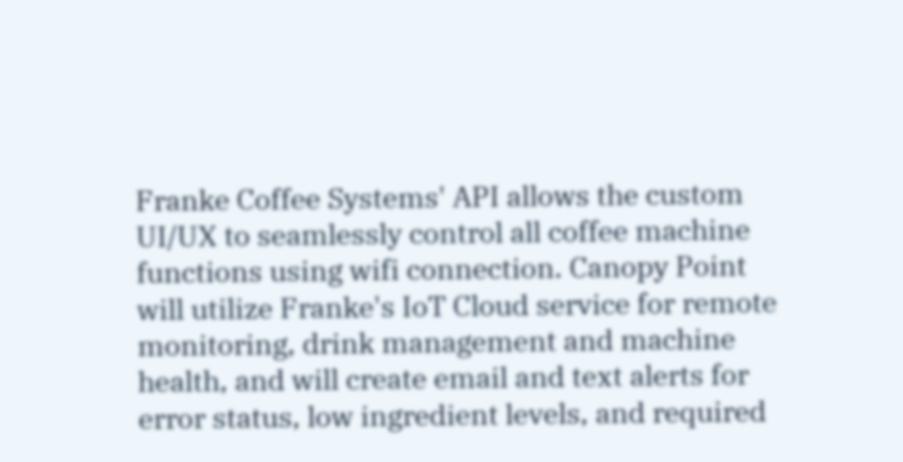Franke Coffee Systems' API allows the custom UI/UX to seamlessly control all coffee machine functions using wifi connection. Canopy Point will utilize Franke's IoT Cloud service for remote monitoring, drink management and machine health, and will create email and text alerts for error status, low ingredient levels, and required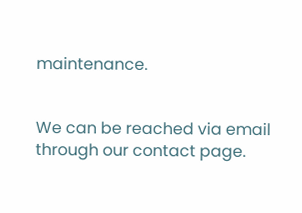maintenance.


We can be reached via email through our contact page.